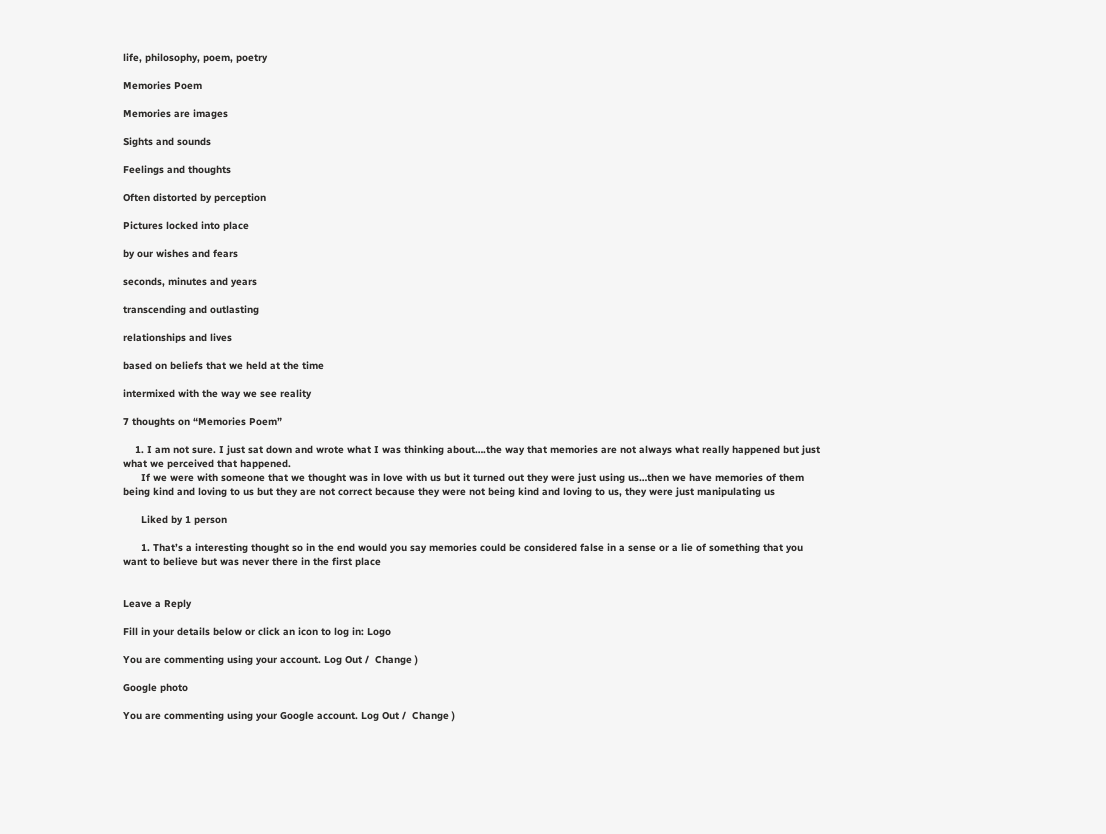life, philosophy, poem, poetry

Memories Poem

Memories are images

Sights and sounds

Feelings and thoughts

Often distorted by perception

Pictures locked into place

by our wishes and fears

seconds, minutes and years

transcending and outlasting

relationships and lives

based on beliefs that we held at the time

intermixed with the way we see reality

7 thoughts on “Memories Poem”

    1. I am not sure. I just sat down and wrote what I was thinking about….the way that memories are not always what really happened but just what we perceived that happened.
      If we were with someone that we thought was in love with us but it turned out they were just using us…then we have memories of them being kind and loving to us but they are not correct because they were not being kind and loving to us, they were just manipulating us

      Liked by 1 person

      1. That’s a interesting thought so in the end would you say memories could be considered false in a sense or a lie of something that you want to believe but was never there in the first place


Leave a Reply

Fill in your details below or click an icon to log in: Logo

You are commenting using your account. Log Out /  Change )

Google photo

You are commenting using your Google account. Log Out /  Change )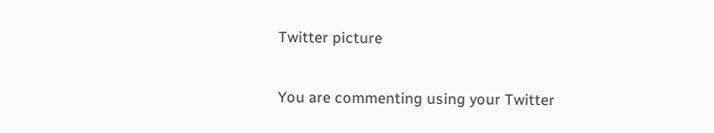Twitter picture

You are commenting using your Twitter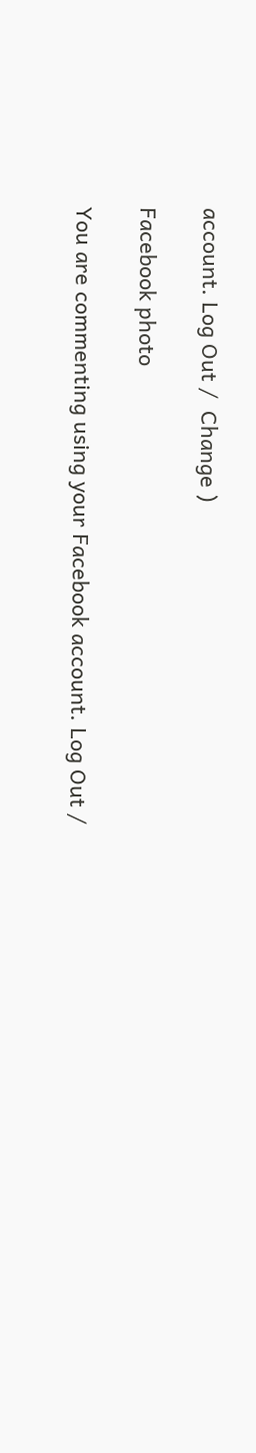account. Log Out /  Change )

Facebook photo

You are commenting using your Facebook account. Log Out /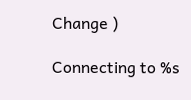Change )

Connecting to %s